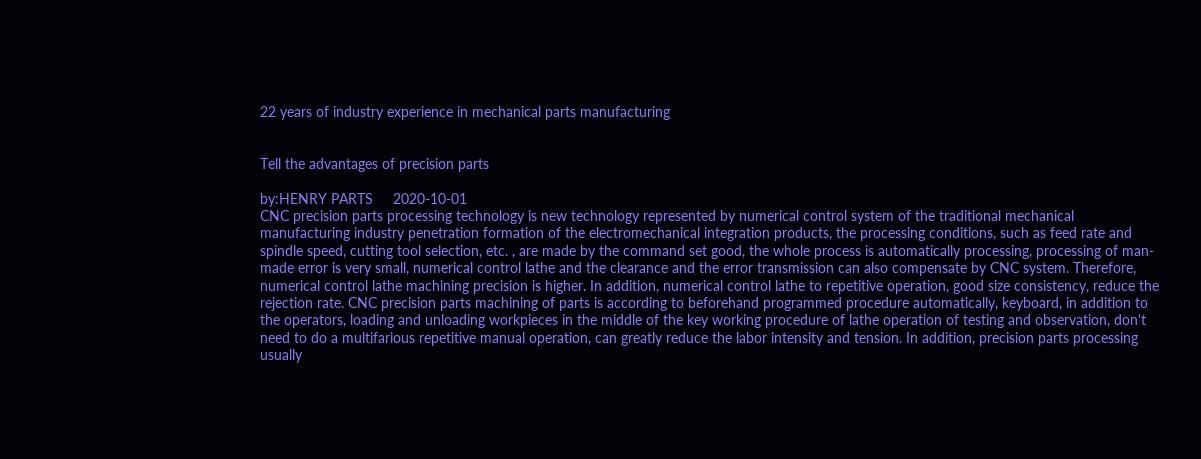22 years of industry experience in mechanical parts manufacturing


Tell the advantages of precision parts

by:HENRY PARTS     2020-10-01
CNC precision parts processing technology is new technology represented by numerical control system of the traditional mechanical manufacturing industry penetration formation of the electromechanical integration products, the processing conditions, such as feed rate and spindle speed, cutting tool selection, etc. , are made by the command set good, the whole process is automatically processing, processing of man-made error is very small, numerical control lathe and the clearance and the error transmission can also compensate by CNC system. Therefore, numerical control lathe machining precision is higher. In addition, numerical control lathe to repetitive operation, good size consistency, reduce the rejection rate. CNC precision parts machining of parts is according to beforehand programmed procedure automatically, keyboard, in addition to the operators, loading and unloading workpieces in the middle of the key working procedure of lathe operation of testing and observation, don't need to do a multifarious repetitive manual operation, can greatly reduce the labor intensity and tension. In addition, precision parts processing usually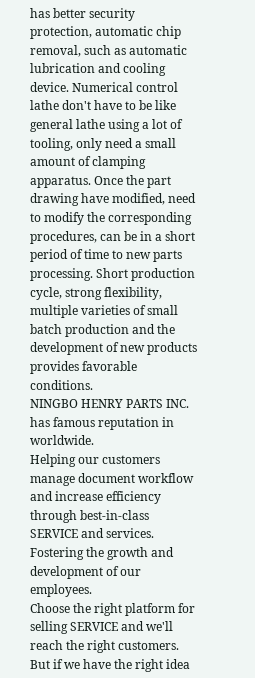has better security protection, automatic chip removal, such as automatic lubrication and cooling device. Numerical control lathe don't have to be like general lathe using a lot of tooling, only need a small amount of clamping apparatus. Once the part drawing have modified, need to modify the corresponding procedures, can be in a short period of time to new parts processing. Short production cycle, strong flexibility, multiple varieties of small batch production and the development of new products provides favorable conditions.
NINGBO HENRY PARTS INC. has famous reputation in worldwide.
Helping our customers manage document workflow and increase efficiency through best-in-class SERVICE and services. Fostering the growth and development of our employees.
Choose the right platform for selling SERVICE and we'll reach the right customers. But if we have the right idea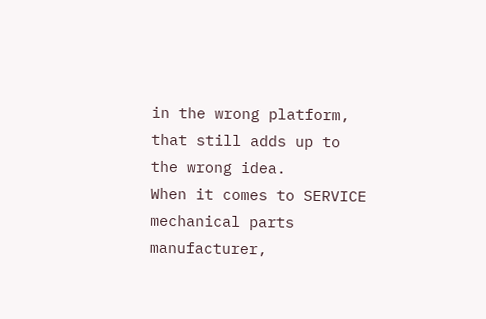in the wrong platform, that still adds up to the wrong idea.
When it comes to SERVICE mechanical parts manufacturer,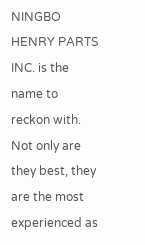NINGBO HENRY PARTS INC. is the name to reckon with. Not only are they best, they are the most experienced as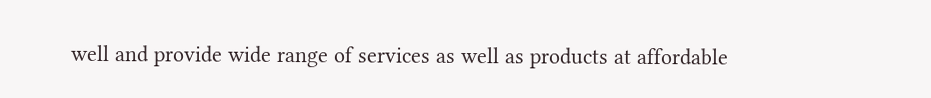well and provide wide range of services as well as products at affordable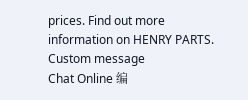prices. Find out more information on HENRY PARTS.
Custom message
Chat Online 编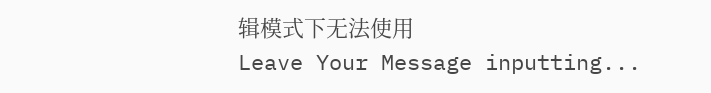辑模式下无法使用
Leave Your Message inputting...